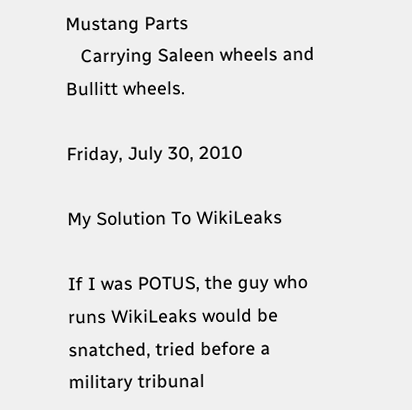Mustang Parts
   Carrying Saleen wheels and Bullitt wheels.

Friday, July 30, 2010

My Solution To WikiLeaks

If I was POTUS, the guy who runs WikiLeaks would be snatched, tried before a military tribunal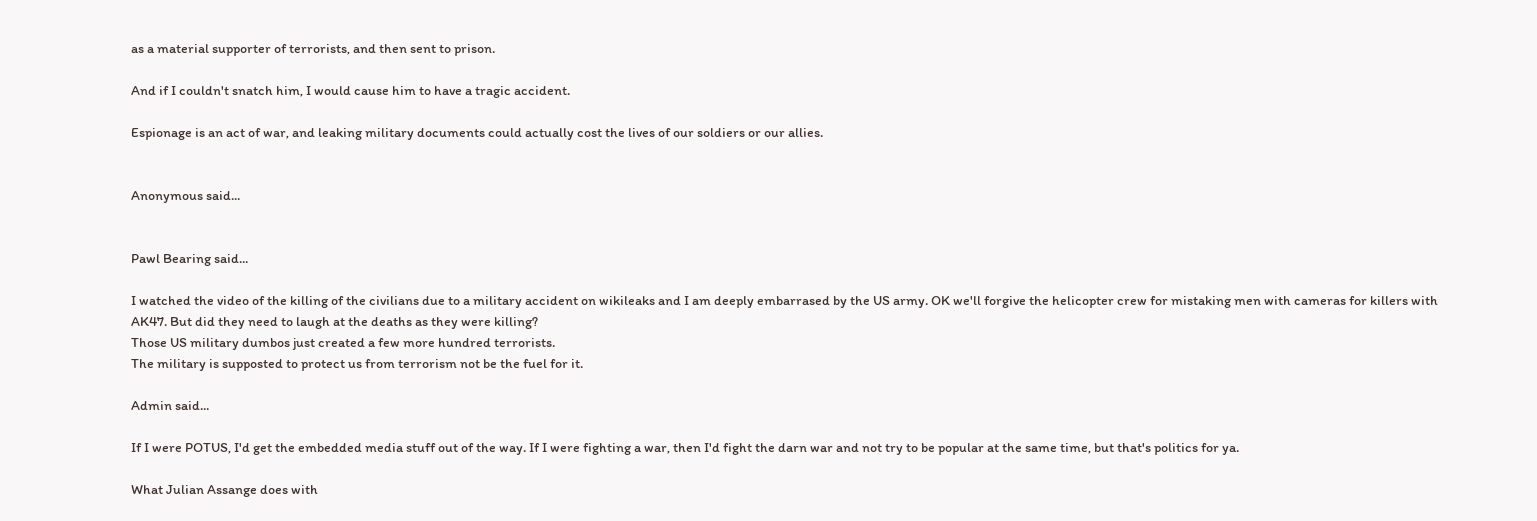as a material supporter of terrorists, and then sent to prison.

And if I couldn't snatch him, I would cause him to have a tragic accident.

Espionage is an act of war, and leaking military documents could actually cost the lives of our soldiers or our allies.


Anonymous said...


Pawl Bearing said...

I watched the video of the killing of the civilians due to a military accident on wikileaks and I am deeply embarrased by the US army. OK we'll forgive the helicopter crew for mistaking men with cameras for killers with AK47. But did they need to laugh at the deaths as they were killing?
Those US military dumbos just created a few more hundred terrorists.
The military is supposted to protect us from terrorism not be the fuel for it.

Admin said...

If I were POTUS, I'd get the embedded media stuff out of the way. If I were fighting a war, then I'd fight the darn war and not try to be popular at the same time, but that's politics for ya.

What Julian Assange does with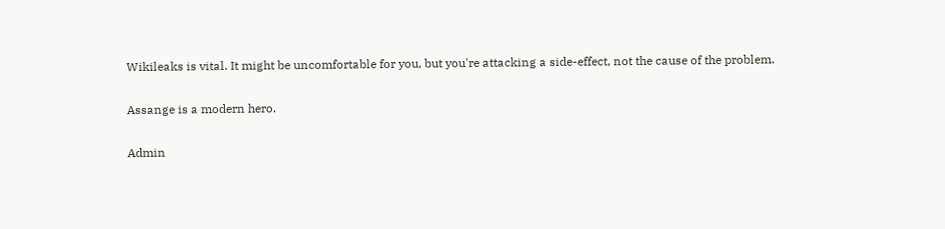Wikileaks is vital. It might be uncomfortable for you, but you're attacking a side-effect, not the cause of the problem.

Assange is a modern hero.

Admin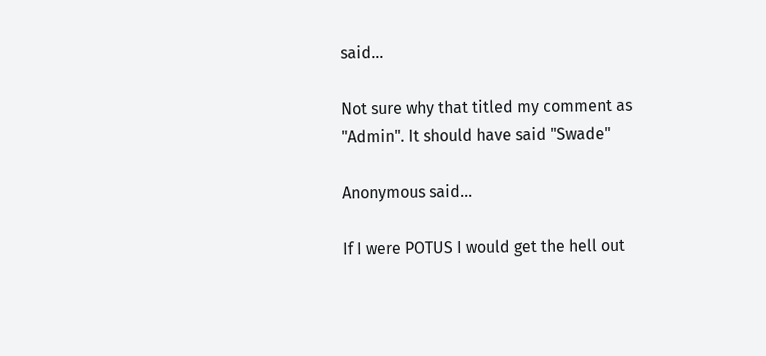said...

Not sure why that titled my comment as "Admin". It should have said "Swade"

Anonymous said...

If I were POTUS I would get the hell out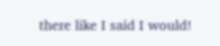there like I said I would!